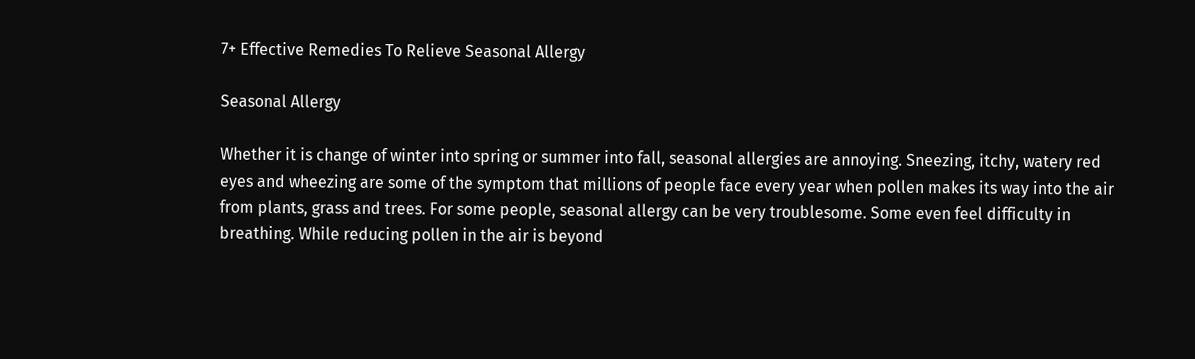7+ Effective Remedies To Relieve Seasonal Allergy

Seasonal Allergy

Whether it is change of winter into spring or summer into fall, seasonal allergies are annoying. Sneezing, itchy, watery red eyes and wheezing are some of the symptom that millions of people face every year when pollen makes its way into the air from plants, grass and trees. For some people, seasonal allergy can be very troublesome. Some even feel difficulty in breathing. While reducing pollen in the air is beyond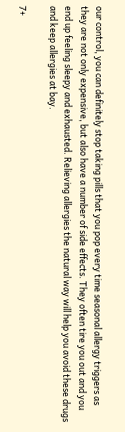our control, you can definitely stop taking pills that you pop every time seasonal allergy triggers as they are not only expensive, but also have a number of side effects. They often tire you out and you end up feeling sleepy and exhausted. Relieving allergies the natural way will help you avoid these drugs and keep allergies at bay.

7+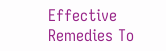Effective Remedies To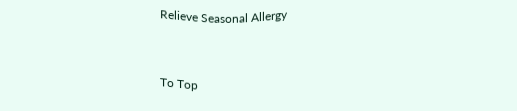Relieve Seasonal Allergy


To Top